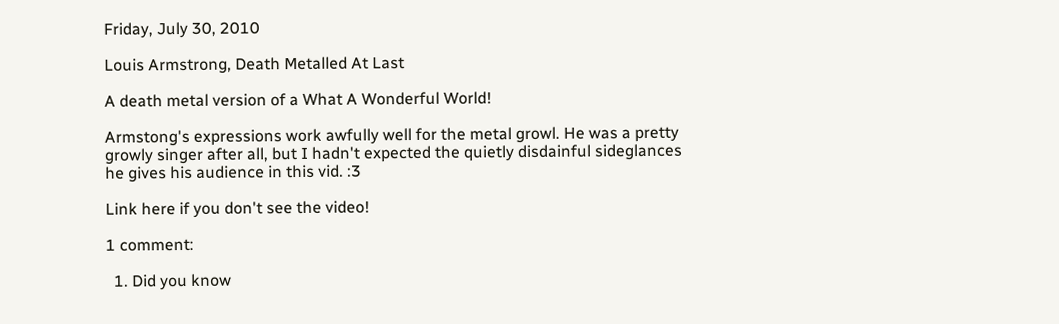Friday, July 30, 2010

Louis Armstrong, Death Metalled At Last

A death metal version of a What A Wonderful World!

Armstong's expressions work awfully well for the metal growl. He was a pretty growly singer after all, but I hadn't expected the quietly disdainful sideglances he gives his audience in this vid. :3

Link here if you don't see the video!

1 comment:

  1. Did you know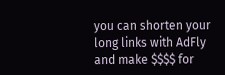you can shorten your long links with AdFly and make $$$$ for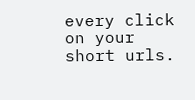every click on your short urls.